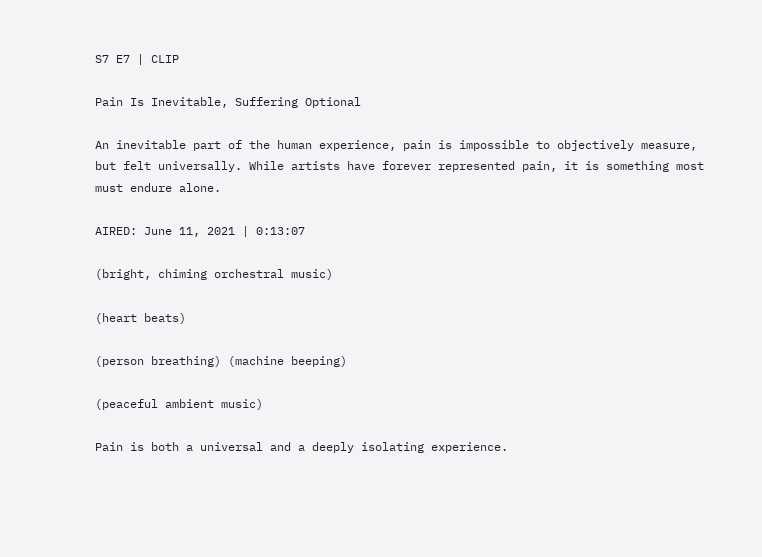S7 E7 | CLIP

Pain Is Inevitable, Suffering Optional

An inevitable part of the human experience, pain is impossible to objectively measure, but felt universally. While artists have forever represented pain, it is something most must endure alone.

AIRED: June 11, 2021 | 0:13:07

(bright, chiming orchestral music)

(heart beats)

(person breathing) (machine beeping)

(peaceful ambient music)

Pain is both a universal and a deeply isolating experience.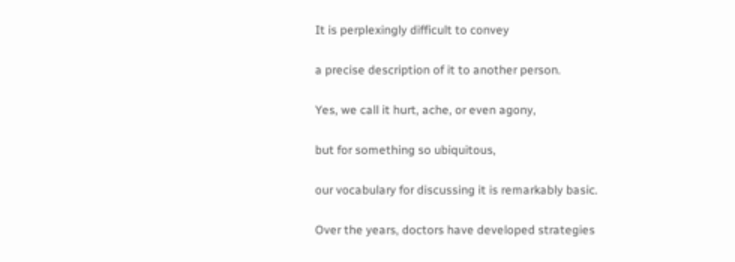It is perplexingly difficult to convey

a precise description of it to another person.

Yes, we call it hurt, ache, or even agony,

but for something so ubiquitous,

our vocabulary for discussing it is remarkably basic.

Over the years, doctors have developed strategies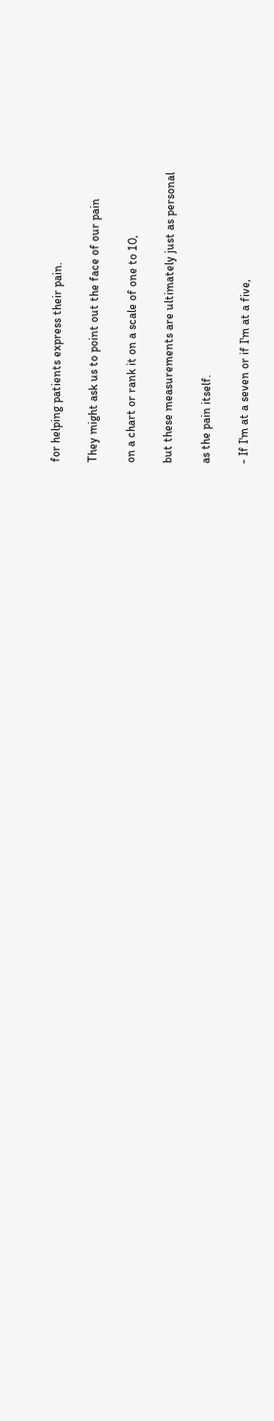for helping patients express their pain.

They might ask us to point out the face of our pain

on a chart or rank it on a scale of one to 10,

but these measurements are ultimately just as personal

as the pain itself.

- If I'm at a seven or if I'm at a five,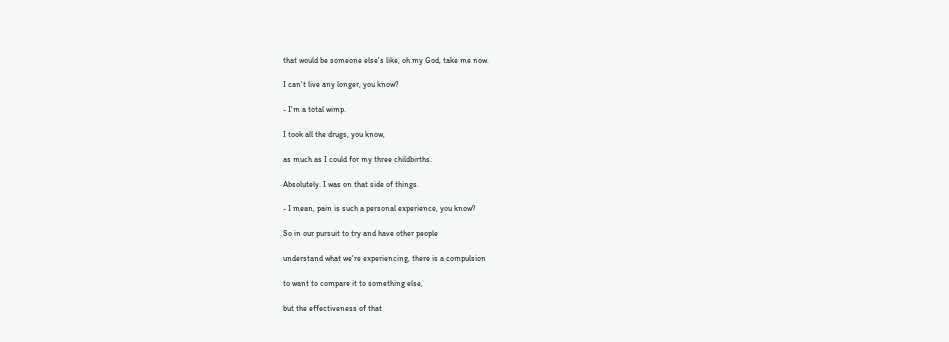that would be someone else's like, oh my God, take me now.

I can't live any longer, you know?

- I'm a total wimp.

I took all the drugs, you know,

as much as I could for my three childbirths.

Absolutely. I was on that side of things.

- I mean, pain is such a personal experience, you know?

So in our pursuit to try and have other people

understand what we're experiencing, there is a compulsion

to want to compare it to something else,

but the effectiveness of that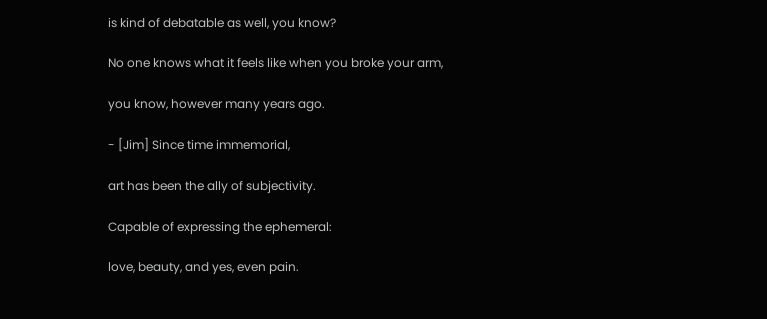is kind of debatable as well, you know?

No one knows what it feels like when you broke your arm,

you know, however many years ago.

- [Jim] Since time immemorial,

art has been the ally of subjectivity.

Capable of expressing the ephemeral:

love, beauty, and yes, even pain.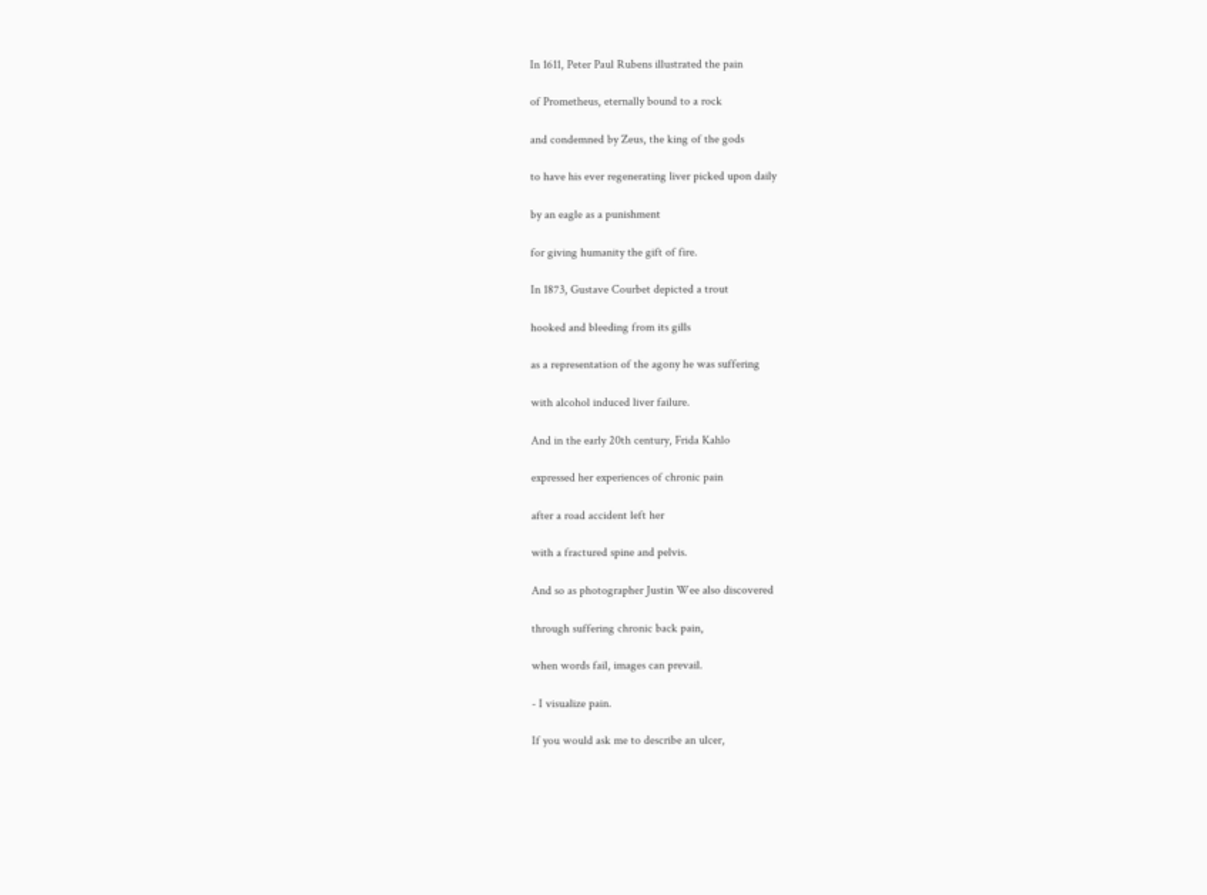In 1611, Peter Paul Rubens illustrated the pain

of Prometheus, eternally bound to a rock

and condemned by Zeus, the king of the gods

to have his ever regenerating liver picked upon daily

by an eagle as a punishment

for giving humanity the gift of fire.

In 1873, Gustave Courbet depicted a trout

hooked and bleeding from its gills

as a representation of the agony he was suffering

with alcohol induced liver failure.

And in the early 20th century, Frida Kahlo

expressed her experiences of chronic pain

after a road accident left her

with a fractured spine and pelvis.

And so as photographer Justin Wee also discovered

through suffering chronic back pain,

when words fail, images can prevail.

- I visualize pain.

If you would ask me to describe an ulcer,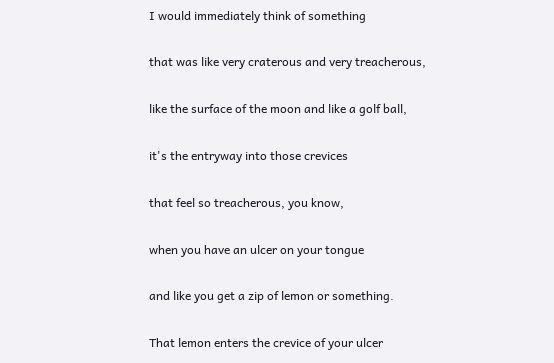I would immediately think of something

that was like very craterous and very treacherous,

like the surface of the moon and like a golf ball,

it's the entryway into those crevices

that feel so treacherous, you know,

when you have an ulcer on your tongue

and like you get a zip of lemon or something.

That lemon enters the crevice of your ulcer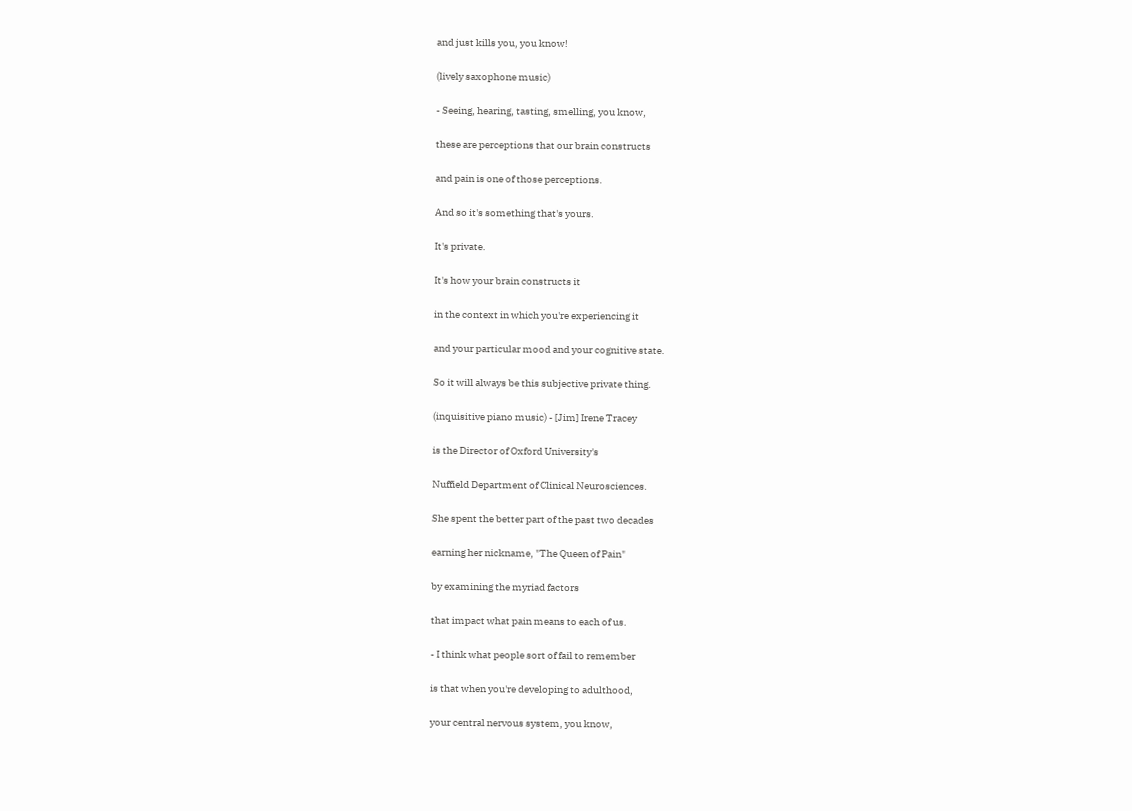and just kills you, you know!

(lively saxophone music)

- Seeing, hearing, tasting, smelling, you know,

these are perceptions that our brain constructs

and pain is one of those perceptions.

And so it's something that's yours.

It's private.

It's how your brain constructs it

in the context in which you're experiencing it

and your particular mood and your cognitive state.

So it will always be this subjective private thing.

(inquisitive piano music) - [Jim] Irene Tracey

is the Director of Oxford University's

Nuffield Department of Clinical Neurosciences.

She spent the better part of the past two decades

earning her nickname, "The Queen of Pain"

by examining the myriad factors

that impact what pain means to each of us.

- I think what people sort of fail to remember

is that when you're developing to adulthood,

your central nervous system, you know,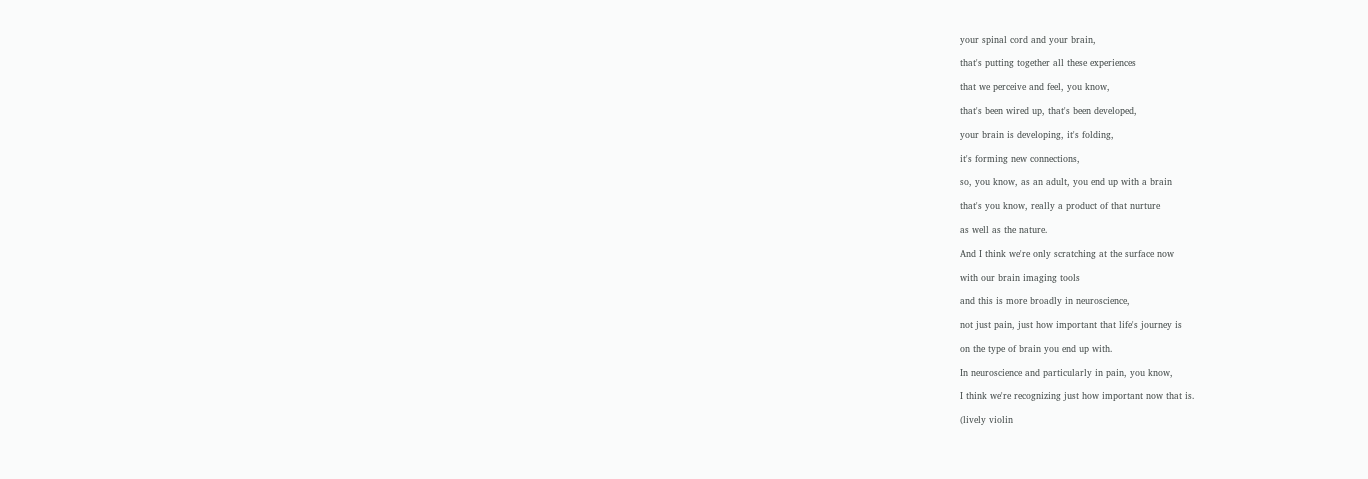your spinal cord and your brain,

that's putting together all these experiences

that we perceive and feel, you know,

that's been wired up, that's been developed,

your brain is developing, it's folding,

it's forming new connections,

so, you know, as an adult, you end up with a brain

that's you know, really a product of that nurture

as well as the nature.

And I think we're only scratching at the surface now

with our brain imaging tools

and this is more broadly in neuroscience,

not just pain, just how important that life's journey is

on the type of brain you end up with.

In neuroscience and particularly in pain, you know,

I think we're recognizing just how important now that is.

(lively violin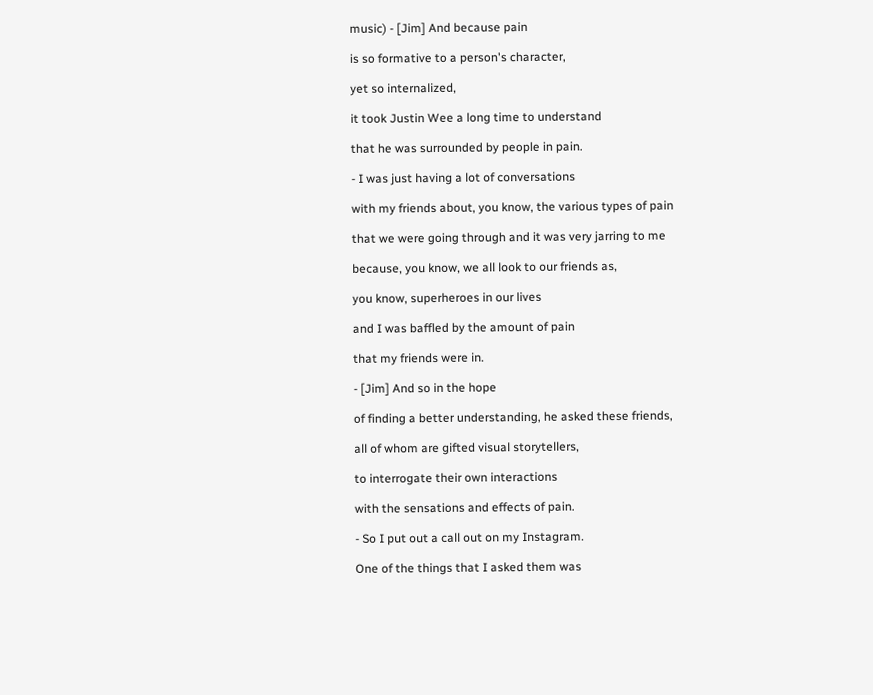music) - [Jim] And because pain

is so formative to a person's character,

yet so internalized,

it took Justin Wee a long time to understand

that he was surrounded by people in pain.

- I was just having a lot of conversations

with my friends about, you know, the various types of pain

that we were going through and it was very jarring to me

because, you know, we all look to our friends as,

you know, superheroes in our lives

and I was baffled by the amount of pain

that my friends were in.

- [Jim] And so in the hope

of finding a better understanding, he asked these friends,

all of whom are gifted visual storytellers,

to interrogate their own interactions

with the sensations and effects of pain.

- So I put out a call out on my Instagram.

One of the things that I asked them was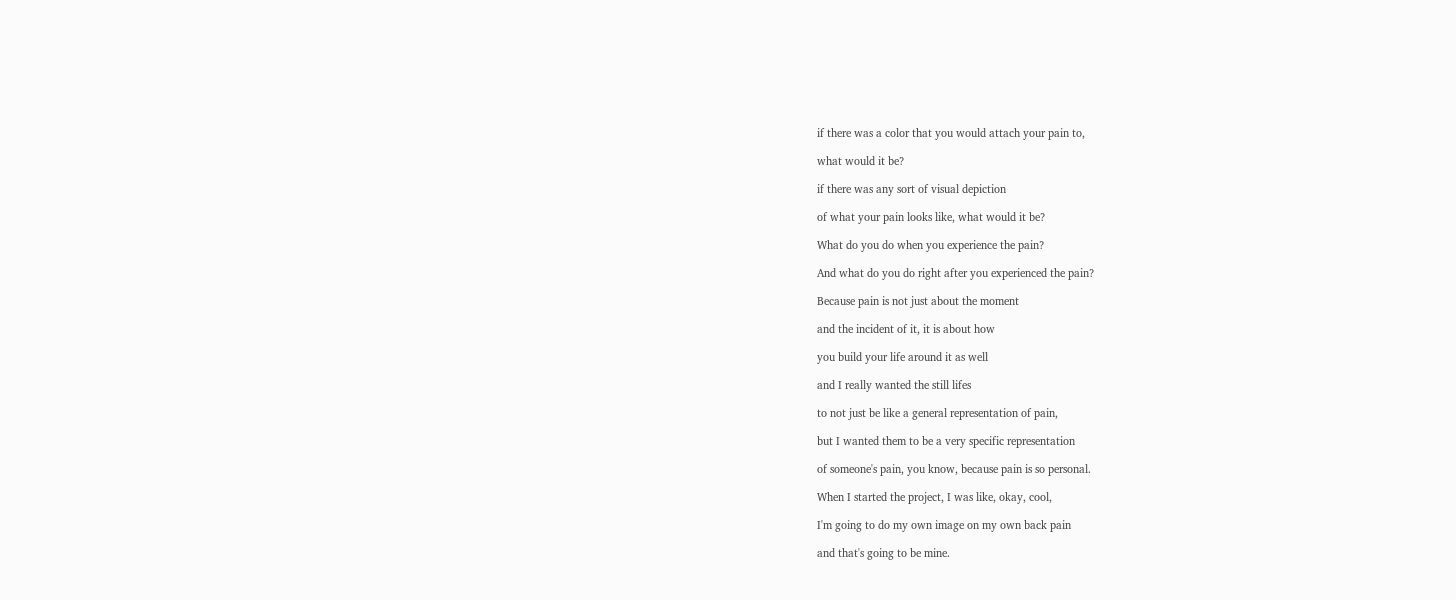if there was a color that you would attach your pain to,

what would it be?

if there was any sort of visual depiction

of what your pain looks like, what would it be?

What do you do when you experience the pain?

And what do you do right after you experienced the pain?

Because pain is not just about the moment

and the incident of it, it is about how

you build your life around it as well

and I really wanted the still lifes

to not just be like a general representation of pain,

but I wanted them to be a very specific representation

of someone's pain, you know, because pain is so personal.

When I started the project, I was like, okay, cool,

I'm going to do my own image on my own back pain

and that's going to be mine.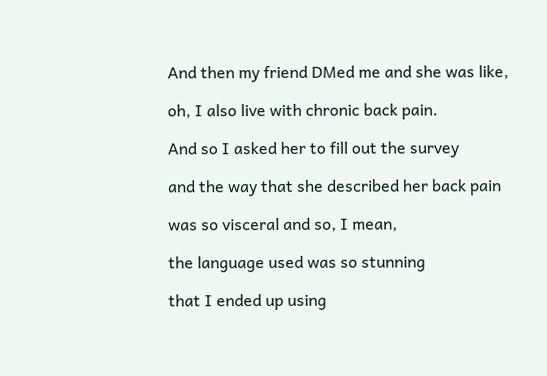And then my friend DMed me and she was like,

oh, I also live with chronic back pain.

And so I asked her to fill out the survey

and the way that she described her back pain

was so visceral and so, I mean,

the language used was so stunning

that I ended up using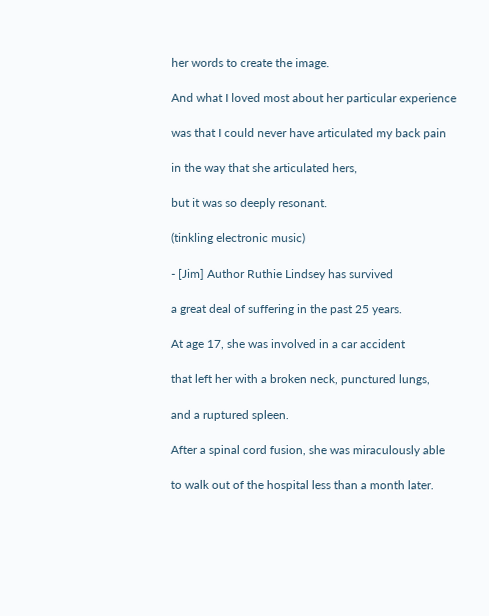her words to create the image.

And what I loved most about her particular experience

was that I could never have articulated my back pain

in the way that she articulated hers,

but it was so deeply resonant.

(tinkling electronic music)

- [Jim] Author Ruthie Lindsey has survived

a great deal of suffering in the past 25 years.

At age 17, she was involved in a car accident

that left her with a broken neck, punctured lungs,

and a ruptured spleen.

After a spinal cord fusion, she was miraculously able

to walk out of the hospital less than a month later.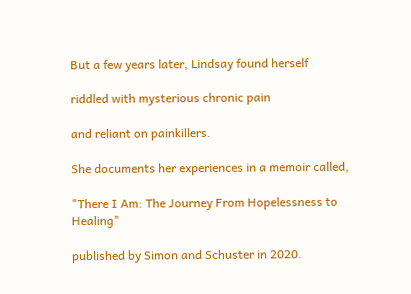But a few years later, Lindsay found herself

riddled with mysterious chronic pain

and reliant on painkillers.

She documents her experiences in a memoir called,

"There I Am: The Journey From Hopelessness to Healing"

published by Simon and Schuster in 2020.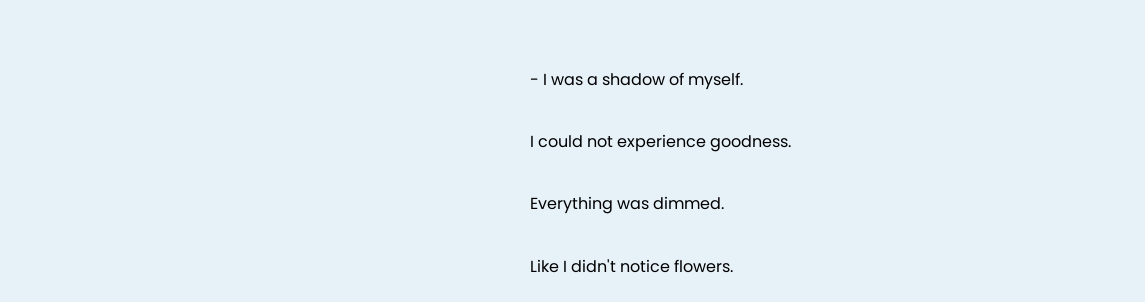- I was a shadow of myself.

I could not experience goodness.

Everything was dimmed.

Like I didn't notice flowers.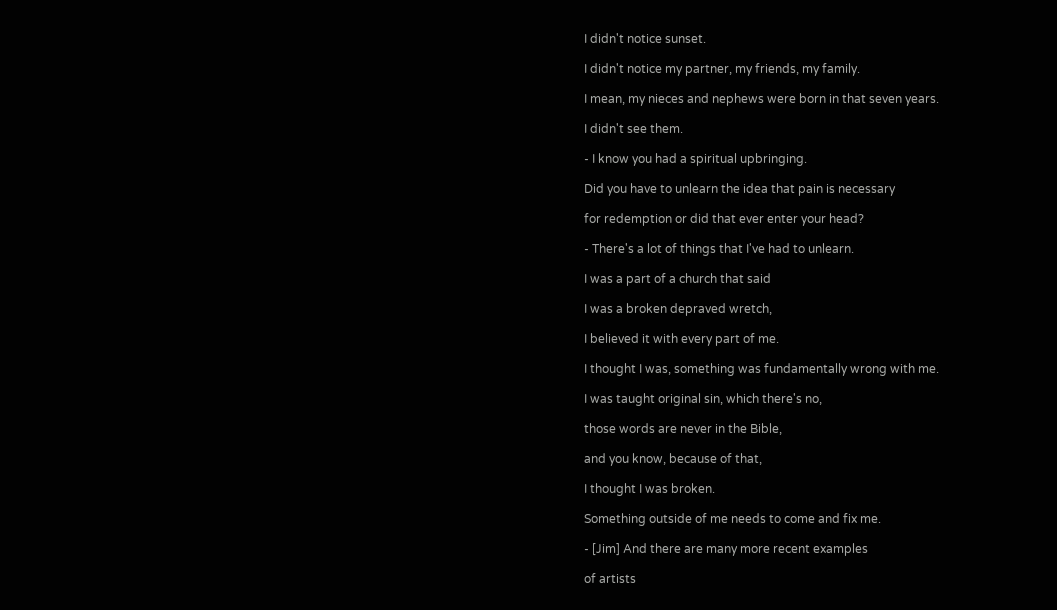I didn't notice sunset.

I didn't notice my partner, my friends, my family.

I mean, my nieces and nephews were born in that seven years.

I didn't see them.

- I know you had a spiritual upbringing.

Did you have to unlearn the idea that pain is necessary

for redemption or did that ever enter your head?

- There's a lot of things that I've had to unlearn.

I was a part of a church that said

I was a broken depraved wretch,

I believed it with every part of me.

I thought I was, something was fundamentally wrong with me.

I was taught original sin, which there's no,

those words are never in the Bible,

and you know, because of that,

I thought I was broken.

Something outside of me needs to come and fix me.

- [Jim] And there are many more recent examples

of artists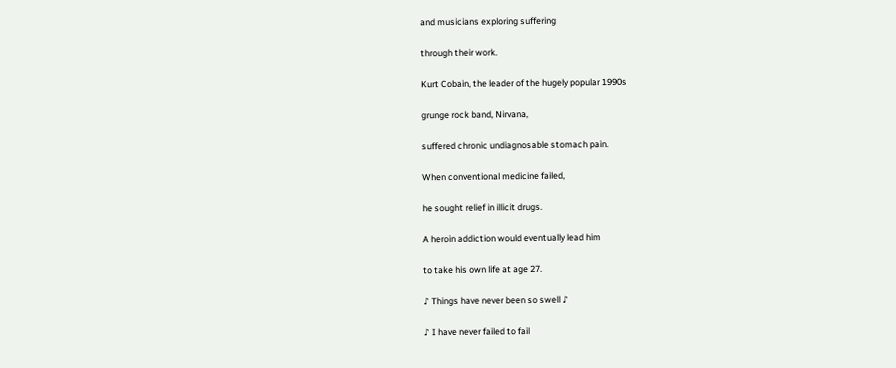and musicians exploring suffering

through their work.

Kurt Cobain, the leader of the hugely popular 1990s

grunge rock band, Nirvana,

suffered chronic undiagnosable stomach pain.

When conventional medicine failed,

he sought relief in illicit drugs.

A heroin addiction would eventually lead him

to take his own life at age 27.

♪ Things have never been so swell ♪

♪ I have never failed to fail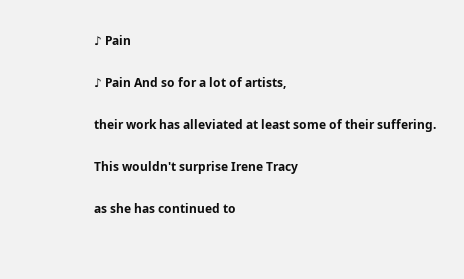♪ Pain

♪ Pain And so for a lot of artists,

their work has alleviated at least some of their suffering.

This wouldn't surprise Irene Tracy

as she has continued to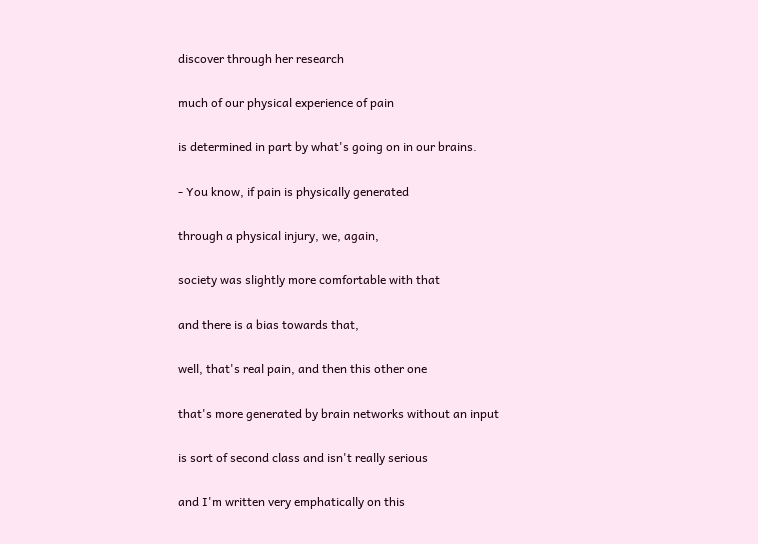discover through her research

much of our physical experience of pain

is determined in part by what's going on in our brains.

- You know, if pain is physically generated

through a physical injury, we, again,

society was slightly more comfortable with that

and there is a bias towards that,

well, that's real pain, and then this other one

that's more generated by brain networks without an input

is sort of second class and isn't really serious

and I'm written very emphatically on this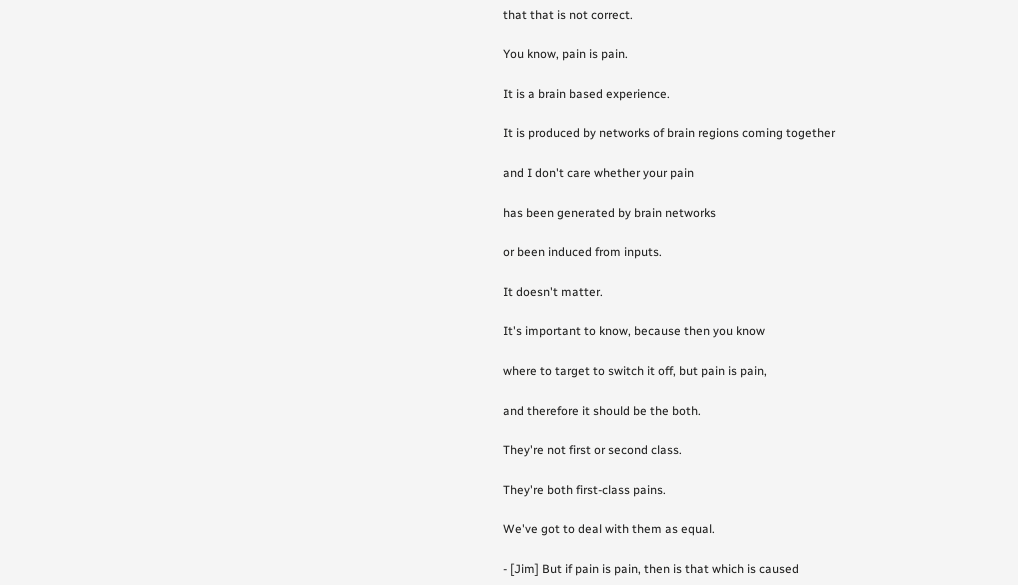that that is not correct.

You know, pain is pain.

It is a brain based experience.

It is produced by networks of brain regions coming together

and I don't care whether your pain

has been generated by brain networks

or been induced from inputs.

It doesn't matter.

It's important to know, because then you know

where to target to switch it off, but pain is pain,

and therefore it should be the both.

They're not first or second class.

They're both first-class pains.

We've got to deal with them as equal.

- [Jim] But if pain is pain, then is that which is caused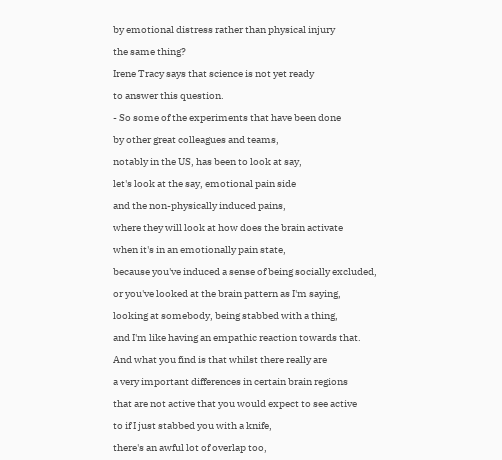by emotional distress rather than physical injury

the same thing?

Irene Tracy says that science is not yet ready

to answer this question.

- So some of the experiments that have been done

by other great colleagues and teams,

notably in the US, has been to look at say,

let's look at the say, emotional pain side

and the non-physically induced pains,

where they will look at how does the brain activate

when it's in an emotionally pain state,

because you've induced a sense of being socially excluded,

or you've looked at the brain pattern as I'm saying,

looking at somebody, being stabbed with a thing,

and I'm like having an empathic reaction towards that.

And what you find is that whilst there really are

a very important differences in certain brain regions

that are not active that you would expect to see active

to if I just stabbed you with a knife,

there's an awful lot of overlap too,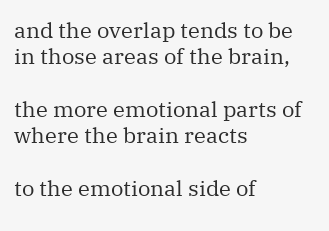and the overlap tends to be in those areas of the brain,

the more emotional parts of where the brain reacts

to the emotional side of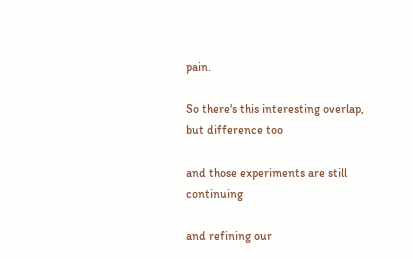pain.

So there's this interesting overlap, but difference too

and those experiments are still continuing

and refining our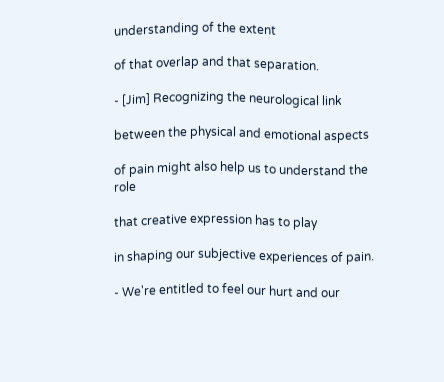understanding of the extent

of that overlap and that separation.

- [Jim] Recognizing the neurological link

between the physical and emotional aspects

of pain might also help us to understand the role

that creative expression has to play

in shaping our subjective experiences of pain.

- We're entitled to feel our hurt and our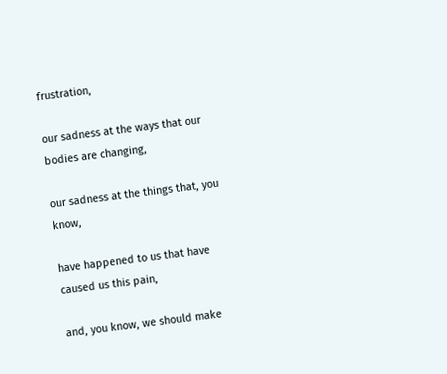frustration,

our sadness at the ways that our bodies are changing,

our sadness at the things that, you know,

have happened to us that have caused us this pain,

and, you know, we should make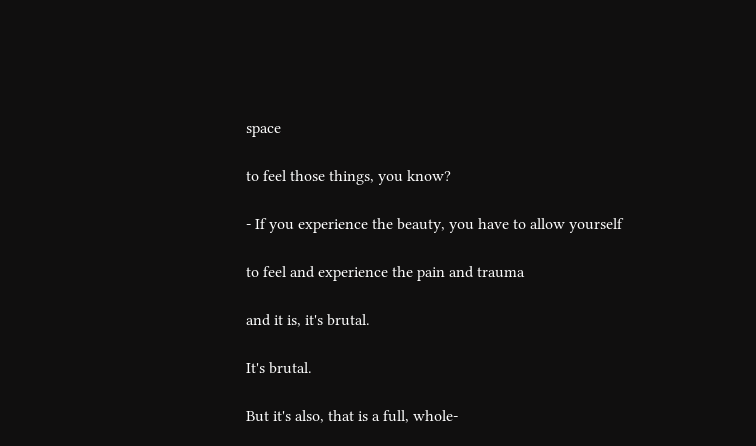space

to feel those things, you know?

- If you experience the beauty, you have to allow yourself

to feel and experience the pain and trauma

and it is, it's brutal.

It's brutal.

But it's also, that is a full, whole-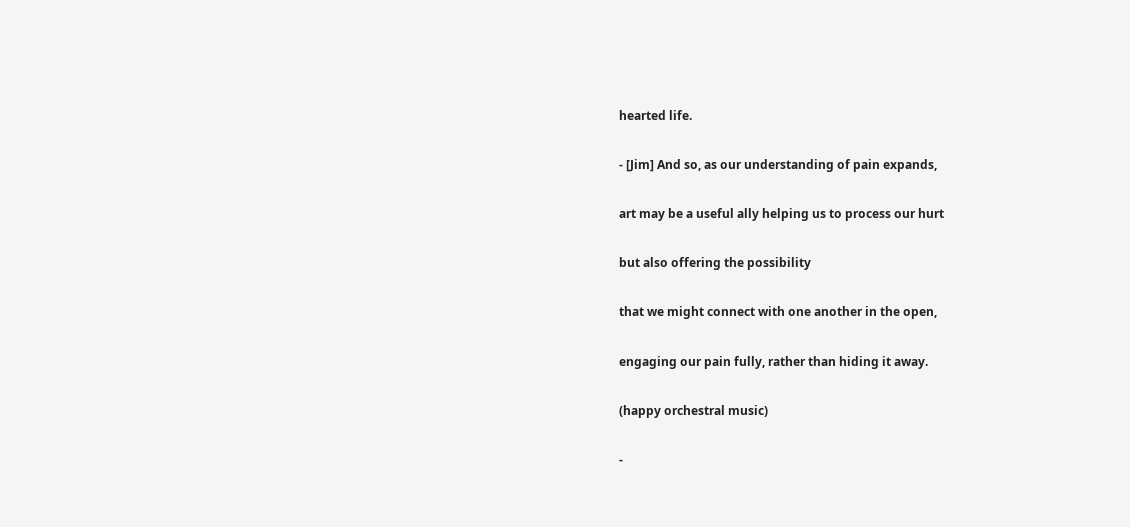hearted life.

- [Jim] And so, as our understanding of pain expands,

art may be a useful ally helping us to process our hurt

but also offering the possibility

that we might connect with one another in the open,

engaging our pain fully, rather than hiding it away.

(happy orchestral music)

-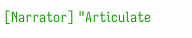[Narrator] "Articulate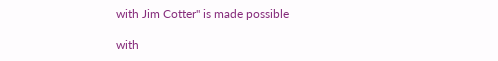with Jim Cotter" is made possible

with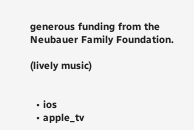generous funding from the Neubauer Family Foundation.

(lively music)


  • ios
  • apple_tv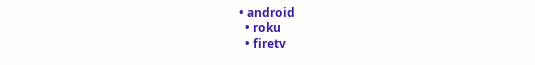• android
  • roku
  • firetv